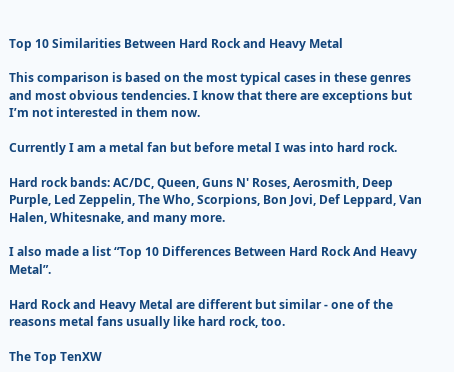Top 10 Similarities Between Hard Rock and Heavy Metal

This comparison is based on the most typical cases in these genres and most obvious tendencies. I know that there are exceptions but I’m not interested in them now.

Currently I am a metal fan but before metal I was into hard rock.

Hard rock bands: AC/DC, Queen, Guns N' Roses, Aerosmith, Deep Purple, Led Zeppelin, The Who, Scorpions, Bon Jovi, Def Leppard, Van Halen, Whitesnake, and many more.

I also made a list “Top 10 Differences Between Hard Rock And Heavy Metal”.

Hard Rock and Heavy Metal are different but similar - one of the reasons metal fans usually like hard rock, too.

The Top TenXW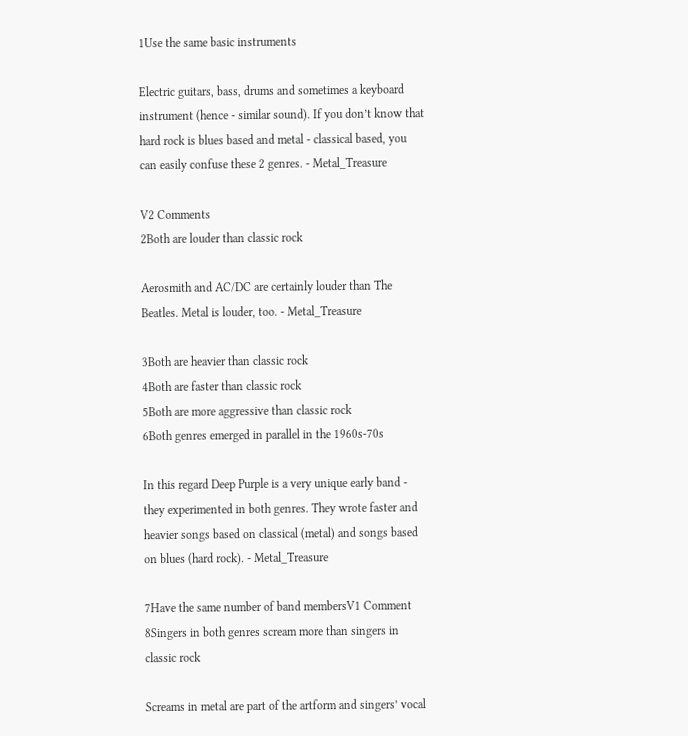1Use the same basic instruments

Electric guitars, bass, drums and sometimes a keyboard instrument (hence - similar sound). If you don’t know that hard rock is blues based and metal - classical based, you can easily confuse these 2 genres. - Metal_Treasure

V2 Comments
2Both are louder than classic rock

Aerosmith and AC/DC are certainly louder than The Beatles. Metal is louder, too. - Metal_Treasure

3Both are heavier than classic rock
4Both are faster than classic rock
5Both are more aggressive than classic rock
6Both genres emerged in parallel in the 1960s-70s

In this regard Deep Purple is a very unique early band - they experimented in both genres. They wrote faster and heavier songs based on classical (metal) and songs based on blues (hard rock). - Metal_Treasure

7Have the same number of band membersV1 Comment
8Singers in both genres scream more than singers in classic rock

Screams in metal are part of the artform and singers’ vocal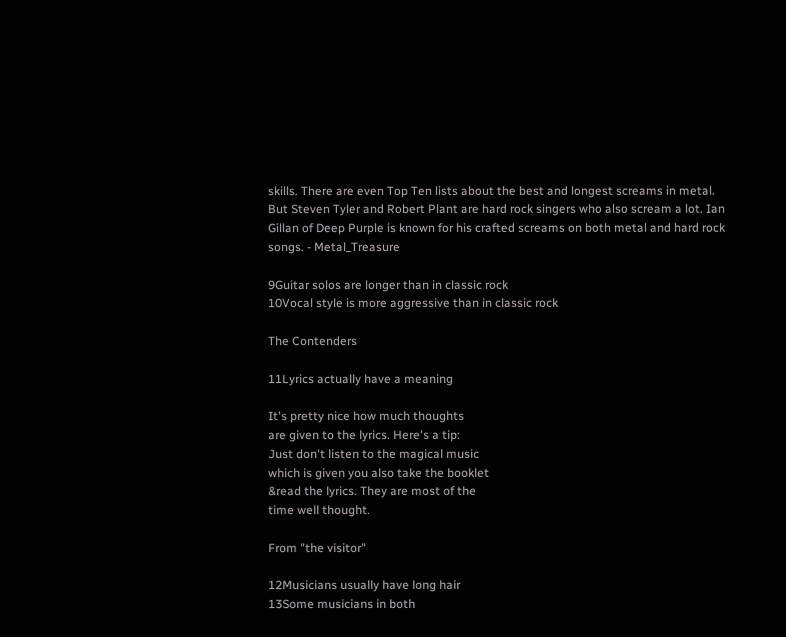skills. There are even Top Ten lists about the best and longest screams in metal. But Steven Tyler and Robert Plant are hard rock singers who also scream a lot. Ian Gillan of Deep Purple is known for his crafted screams on both metal and hard rock songs. - Metal_Treasure

9Guitar solos are longer than in classic rock
10Vocal style is more aggressive than in classic rock

The Contenders

11Lyrics actually have a meaning

It's pretty nice how much thoughts
are given to the lyrics. Here's a tip:
Just don't listen to the magical music
which is given you also take the booklet
&read the lyrics. They are most of the
time well thought.

From "the visitor"

12Musicians usually have long hair
13Some musicians in both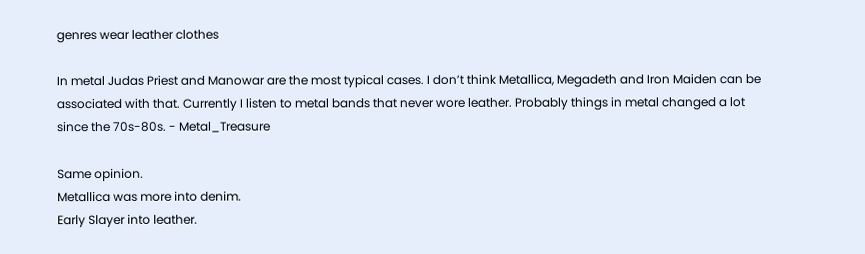genres wear leather clothes

In metal Judas Priest and Manowar are the most typical cases. I don’t think Metallica, Megadeth and Iron Maiden can be associated with that. Currently I listen to metal bands that never wore leather. Probably things in metal changed a lot since the 70s-80s. - Metal_Treasure

Same opinion.
Metallica was more into denim.
Early Slayer into leather.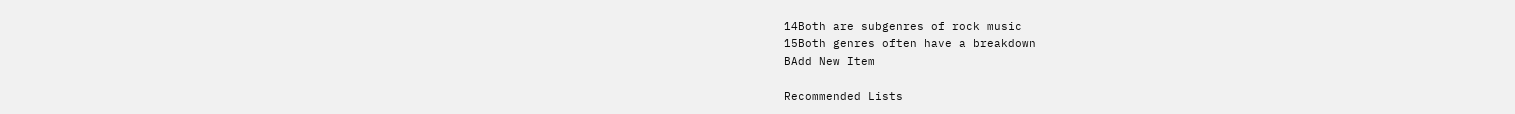14Both are subgenres of rock music
15Both genres often have a breakdown
BAdd New Item

Recommended Lists